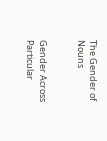The Gender of Nouns


Gender Across Particular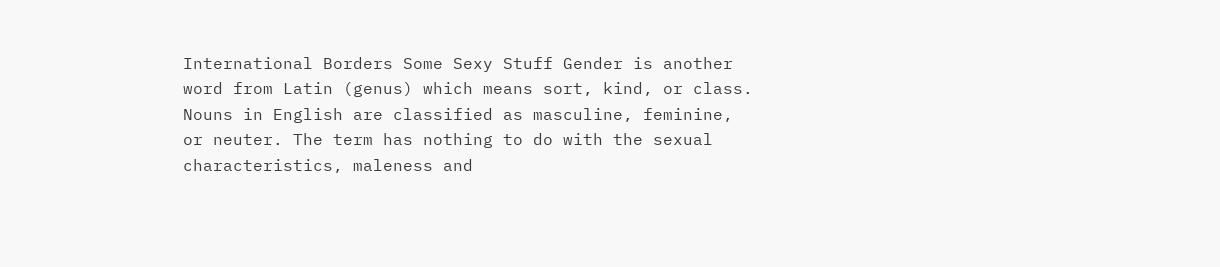International Borders Some Sexy Stuff Gender is another word from Latin (genus) which means sort, kind, or class. Nouns in English are classified as masculine, feminine, or neuter. The term has nothing to do with the sexual characteristics, maleness and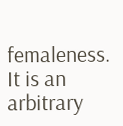femaleness. It is an arbitrary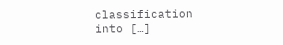classification into […]